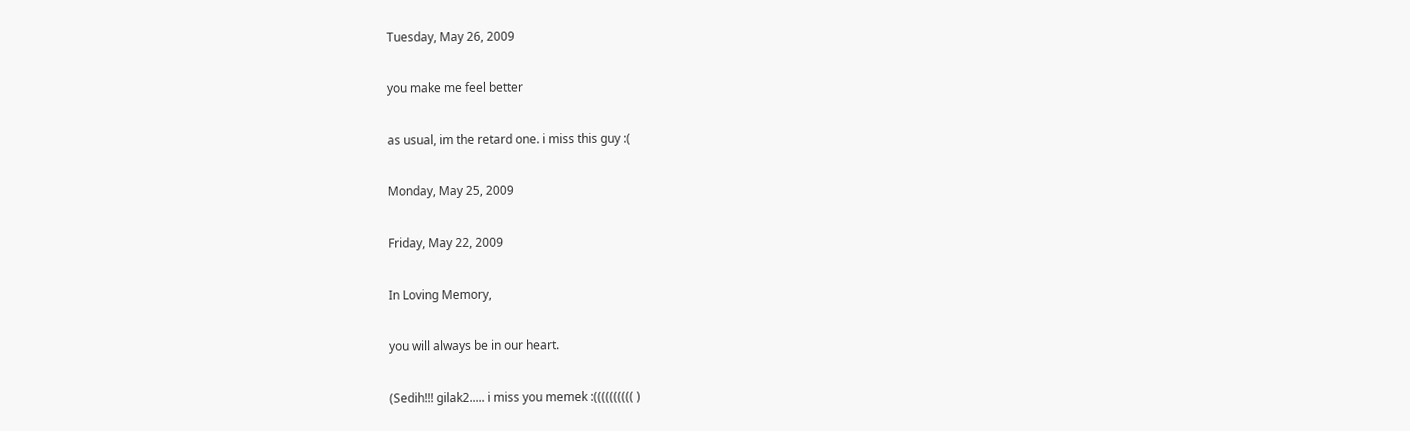Tuesday, May 26, 2009

you make me feel better

as usual, im the retard one. i miss this guy :(

Monday, May 25, 2009

Friday, May 22, 2009

In Loving Memory,

you will always be in our heart.

(Sedih!!! gilak2..... i miss you memek :(((((((((( )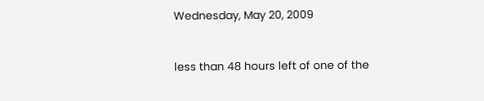Wednesday, May 20, 2009


less than 48 hours left of one of the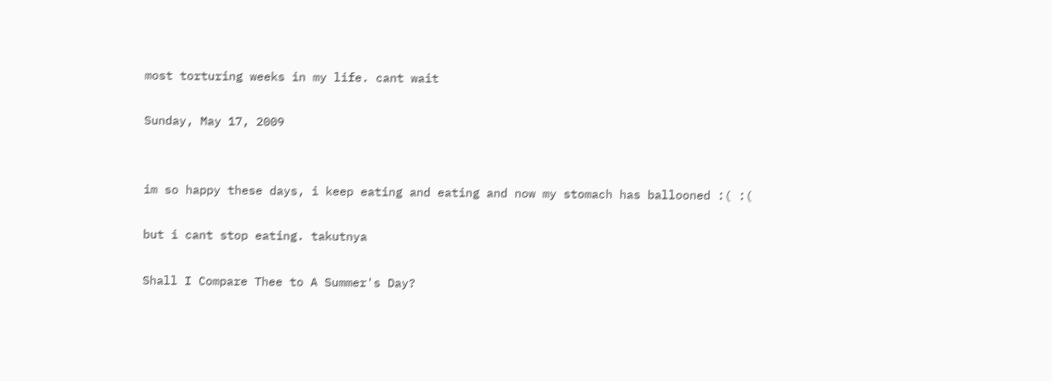most torturing weeks in my life. cant wait

Sunday, May 17, 2009


im so happy these days, i keep eating and eating and now my stomach has ballooned :( :(

but i cant stop eating. takutnya

Shall I Compare Thee to A Summer's Day?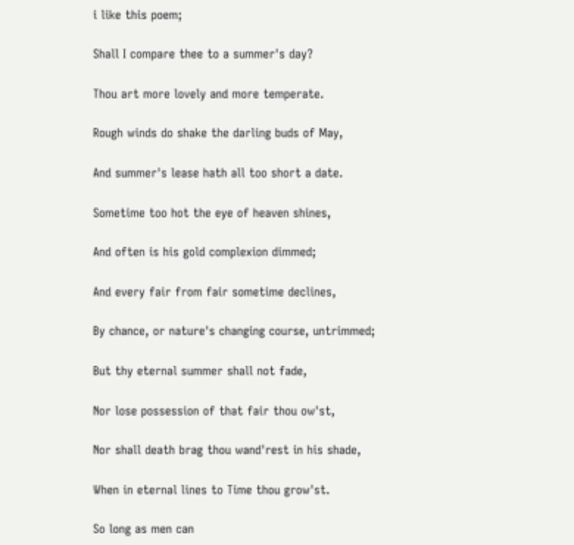i like this poem;

Shall I compare thee to a summer's day?

Thou art more lovely and more temperate.

Rough winds do shake the darling buds of May,

And summer's lease hath all too short a date.

Sometime too hot the eye of heaven shines,

And often is his gold complexion dimmed;

And every fair from fair sometime declines,

By chance, or nature's changing course, untrimmed;

But thy eternal summer shall not fade,

Nor lose possession of that fair thou ow'st,

Nor shall death brag thou wand'rest in his shade,

When in eternal lines to Time thou grow'st.

So long as men can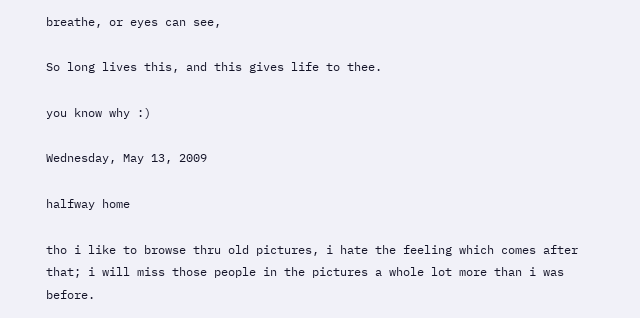breathe, or eyes can see,

So long lives this, and this gives life to thee.

you know why :)

Wednesday, May 13, 2009

halfway home

tho i like to browse thru old pictures, i hate the feeling which comes after that; i will miss those people in the pictures a whole lot more than i was before.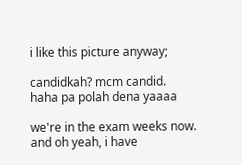i like this picture anyway;

candidkah? mcm candid. haha pa polah dena yaaaa

we're in the exam weeks now. and oh yeah, i have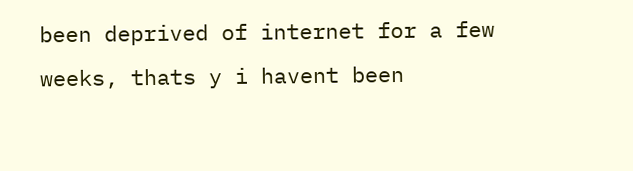been deprived of internet for a few weeks, thats y i havent been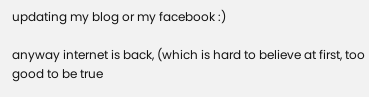updating my blog or my facebook :)

anyway internet is back, (which is hard to believe at first, too good to be true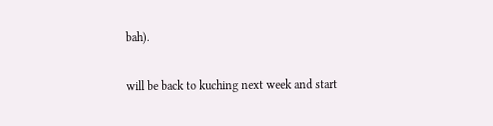bah).

will be back to kuching next week and start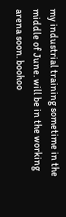my industrial training sometime in the middle of June. will be in the working arena soon. boohoo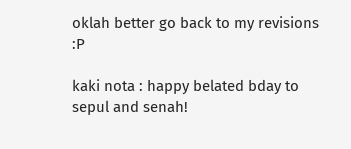oklah better go back to my revisions :P

kaki nota : happy belated bday to sepul and senah!